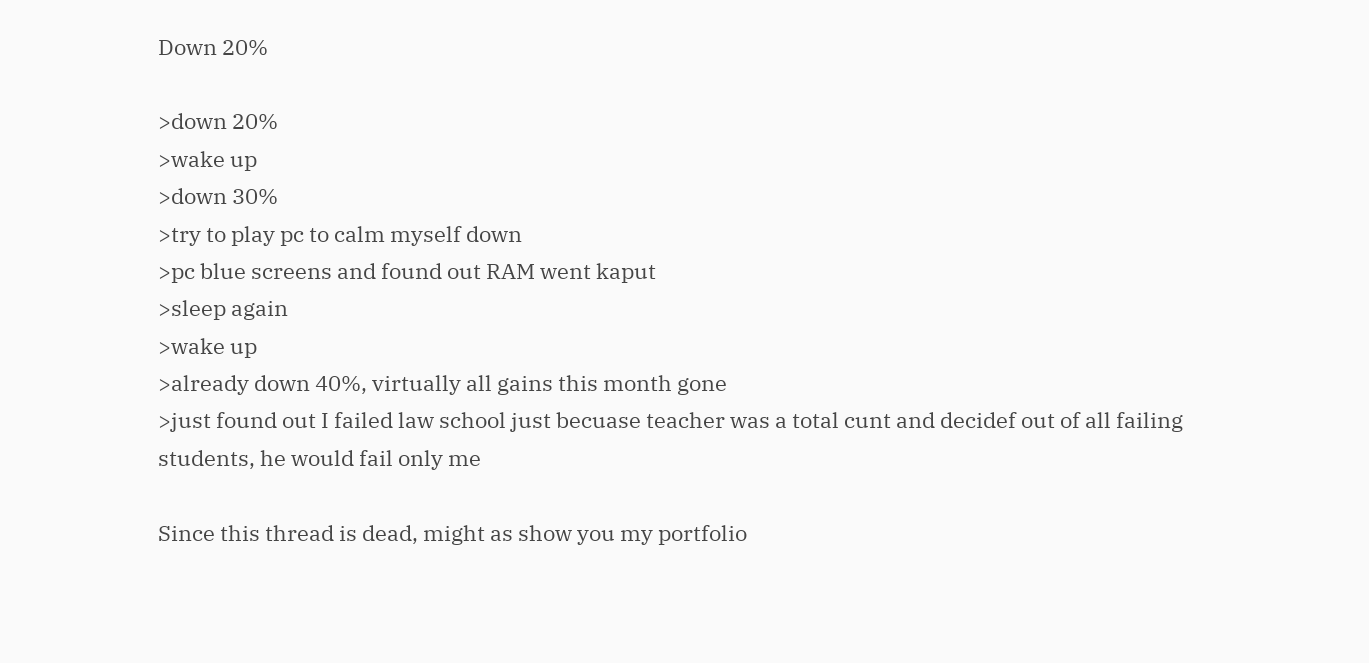Down 20%

>down 20%
>wake up
>down 30%
>try to play pc to calm myself down
>pc blue screens and found out RAM went kaput
>sleep again
>wake up
>already down 40%, virtually all gains this month gone
>just found out I failed law school just becuase teacher was a total cunt and decidef out of all failing students, he would fail only me

Since this thread is dead, might as show you my portfolio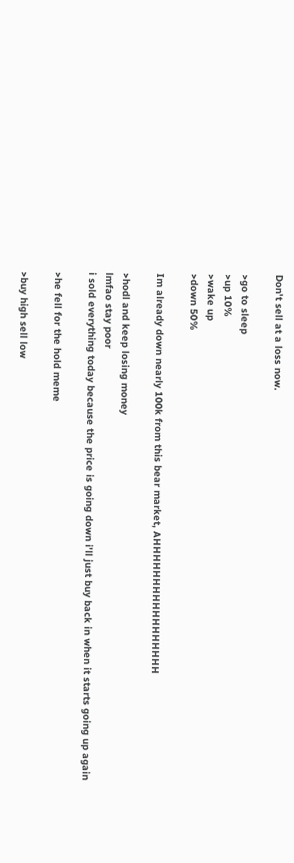Don't sell at a loss now.

>go to sleep
>up 10%
>wake up
>down 50%

Im already down nearly 100k from this bear market, AHHHHHHHHHHHHHHHHH

>hodl and keep losing money
lmfao stay poor
i sold everything today because the price is going down i'll just buy back in when it starts going up again

>he fell for the hold meme

>buy high sell low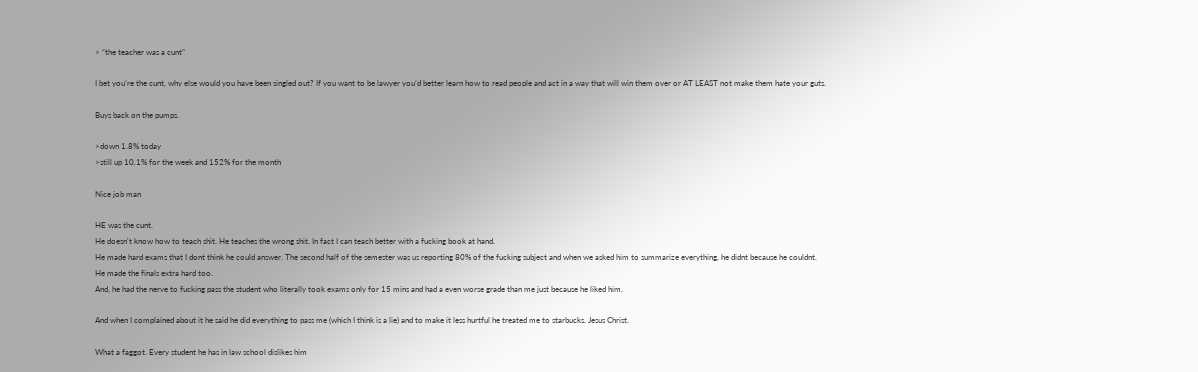> “the teacher was a cunt”

I bet you’re the cunt, why else would you have been singled out? If you want to be lawyer you’d better learn how to read people and act in a way that will win them over or AT LEAST not make them hate your guts.

Buys back on the pumps.

>down 1.8% today
>still up 10.1% for the week and 152% for the month

Nice job man

HE was the cunt.
He doesn't know how to teach shit. He teaches the wrong shit. In fact I can teach better with a fucking book at hand.
He made hard exams that I dont think he could answer. The second half of the semester was us reporting 80% of the fucking subject and when we asked him to summarize everything, he didnt because he couldnt.
He made the finals extra hard too.
And, he had the nerve to fucking pass the student who literally took exams only for 15 mins and had a even worse grade than me just because he liked him.

And when I complained about it he said he did everything to pass me (which I think is a lie) and to make it less hurtful he treated me to starbucks. Jesus Christ.

What a faggot. Every student he has in law school dislikes him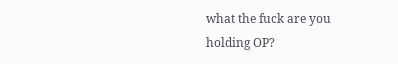what the fuck are you holding OP?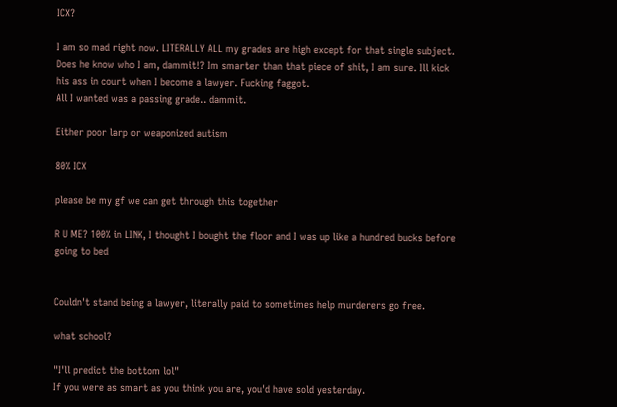ICX?

I am so mad right now. LITERALLY ALL my grades are high except for that single subject. Does he know who I am, dammit!? Im smarter than that piece of shit, I am sure. Ill kick his ass in court when I become a lawyer. Fucking faggot.
All I wanted was a passing grade.. dammit.

Either poor larp or weaponized autism

80% ICX

please be my gf we can get through this together

R U ME? 100% in LINK, I thought I bought the floor and I was up like a hundred bucks before going to bed


Couldn't stand being a lawyer, literally paid to sometimes help murderers go free.

what school?

"I'll predict the bottom lol"
If you were as smart as you think you are, you'd have sold yesterday.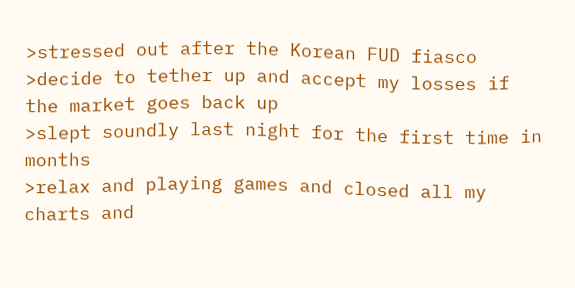>stressed out after the Korean FUD fiasco
>decide to tether up and accept my losses if the market goes back up
>slept soundly last night for the first time in months
>relax and playing games and closed all my charts and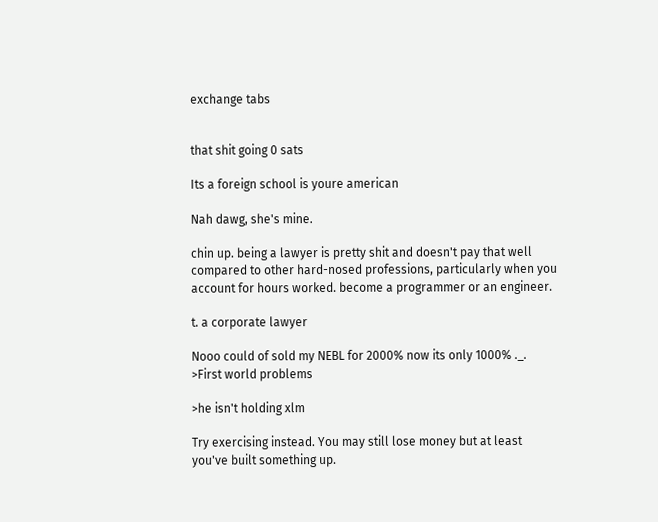exchange tabs


that shit going 0 sats

Its a foreign school is youre american

Nah dawg, she's mine.

chin up. being a lawyer is pretty shit and doesn't pay that well compared to other hard-nosed professions, particularly when you account for hours worked. become a programmer or an engineer.

t. a corporate lawyer

Nooo could of sold my NEBL for 2000% now its only 1000% ._.
>First world problems

>he isn't holding xlm

Try exercising instead. You may still lose money but at least you've built something up.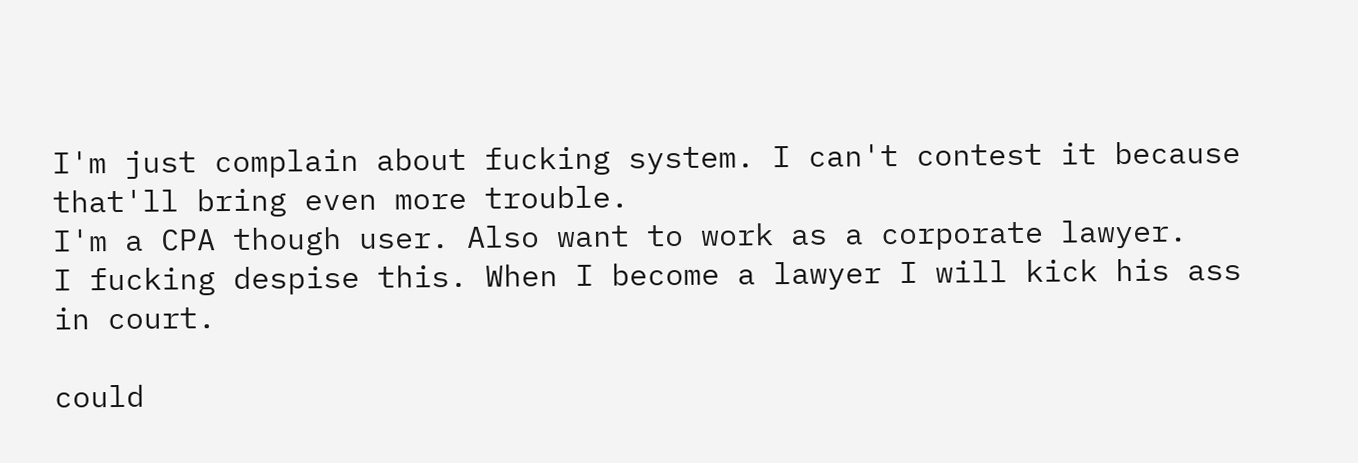I'm just complain about fucking system. I can't contest it because that'll bring even more trouble.
I'm a CPA though user. Also want to work as a corporate lawyer.
I fucking despise this. When I become a lawyer I will kick his ass in court.

could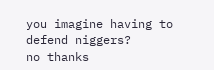you imagine having to defend niggers?
no thanks